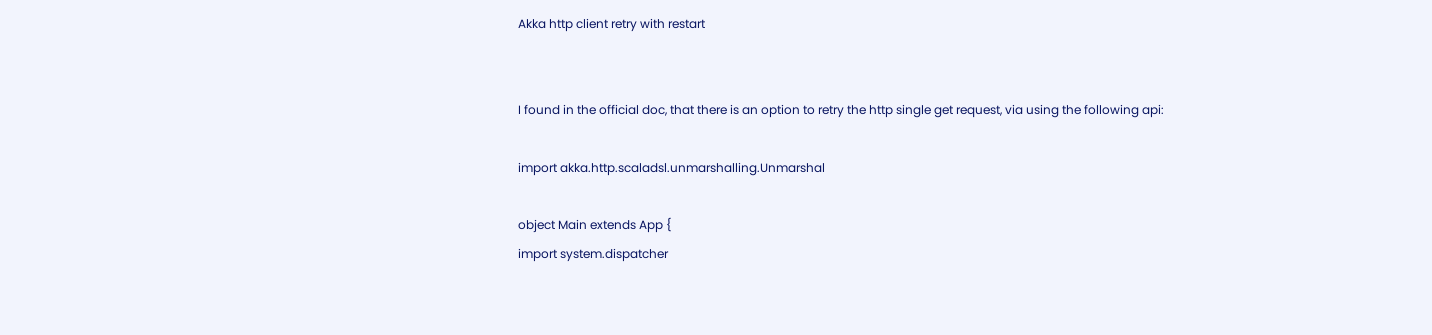Akka http client retry with restart


I found in the official doc, that there is an option to retry the http single get request, via using the following api:

import akka.http.scaladsl.unmarshalling.Unmarshal

object Main extends App {
import system.dispatcher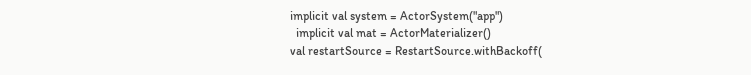implicit val system = ActorSystem("app")
  implicit val mat = ActorMaterializer()
val restartSource = RestartSource.withBackoff(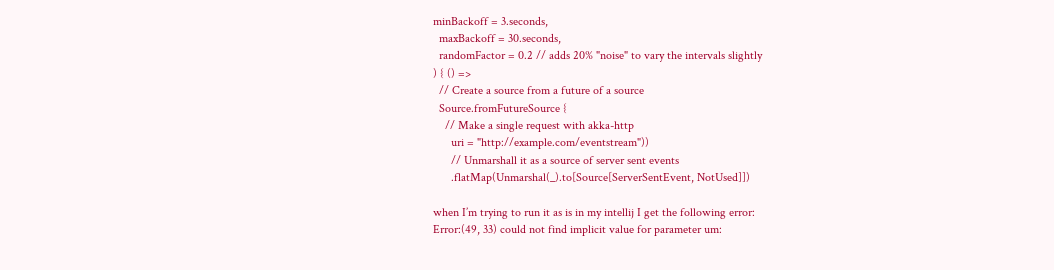minBackoff = 3.seconds,
  maxBackoff = 30.seconds,
  randomFactor = 0.2 // adds 20% "noise" to vary the intervals slightly
) { () =>
  // Create a source from a future of a source
  Source.fromFutureSource {
    // Make a single request with akka-http
      uri = "http://example.com/eventstream"))
      // Unmarshall it as a source of server sent events
      .flatMap(Unmarshal(_).to[Source[ServerSentEvent, NotUsed]])

when I’m trying to run it as is in my intellij I get the following error:
Error:(49, 33) could not find implicit value for parameter um: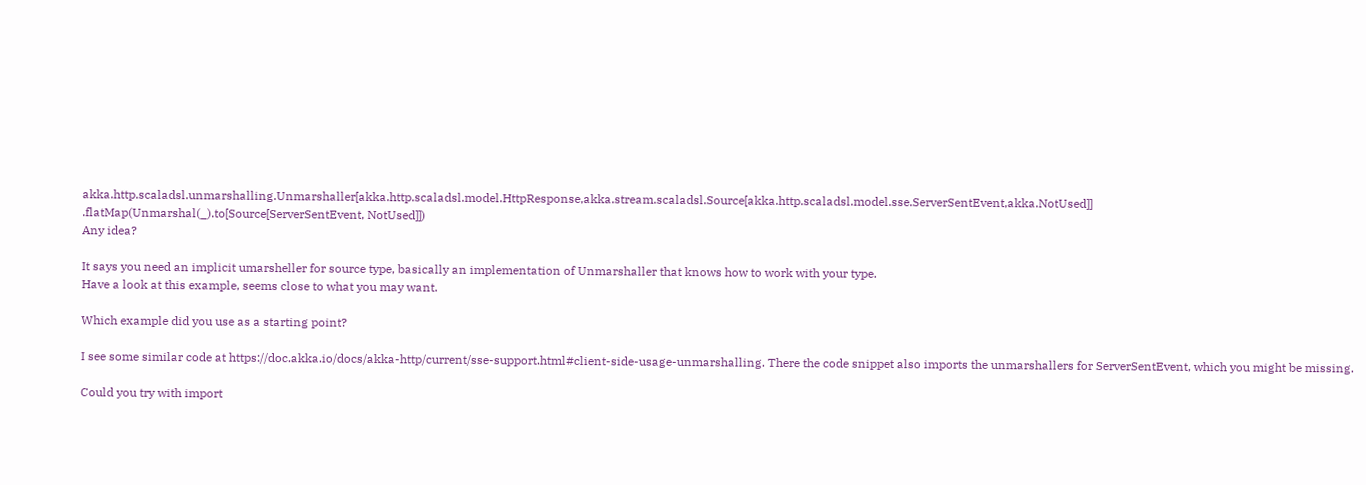akka.http.scaladsl.unmarshalling.Unmarshaller[akka.http.scaladsl.model.HttpResponse,akka.stream.scaladsl.Source[akka.http.scaladsl.model.sse.ServerSentEvent,akka.NotUsed]]
.flatMap(Unmarshal(_).to[Source[ServerSentEvent, NotUsed]])
Any idea?

It says you need an implicit umarsheller for source type, basically an implementation of Unmarshaller that knows how to work with your type.
Have a look at this example, seems close to what you may want.

Which example did you use as a starting point?

I see some similar code at https://doc.akka.io/docs/akka-http/current/sse-support.html#client-side-usage-unmarshalling. There the code snippet also imports the unmarshallers for ServerSentEvent, which you might be missing.

Could you try with import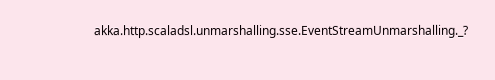akka.http.scaladsl.unmarshalling.sse.EventStreamUnmarshalling._?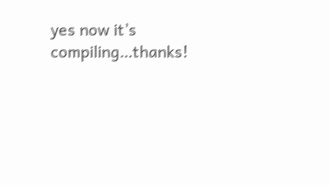yes now it’s compiling…thanks!